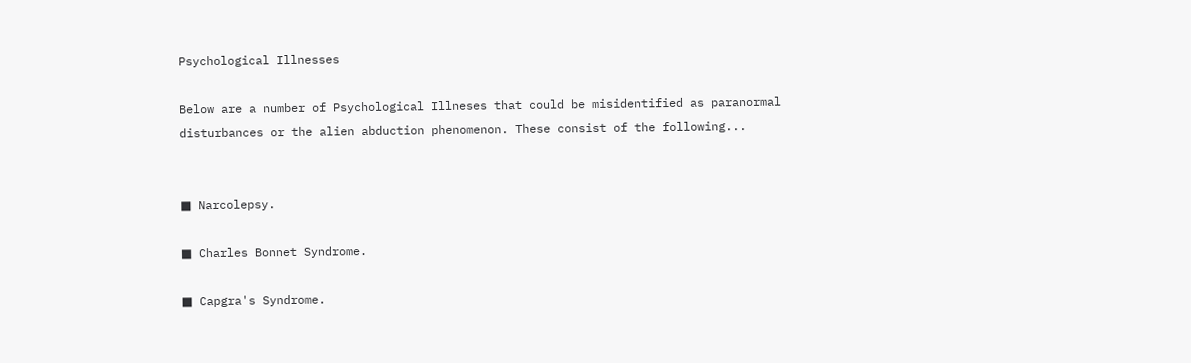Psychological Illnesses

Below are a number of Psychological Illneses that could be misidentified as paranormal disturbances or the alien abduction phenomenon. These consist of the following...


■ Narcolepsy.

■ Charles Bonnet Syndrome.

■ Capgra's Syndrome.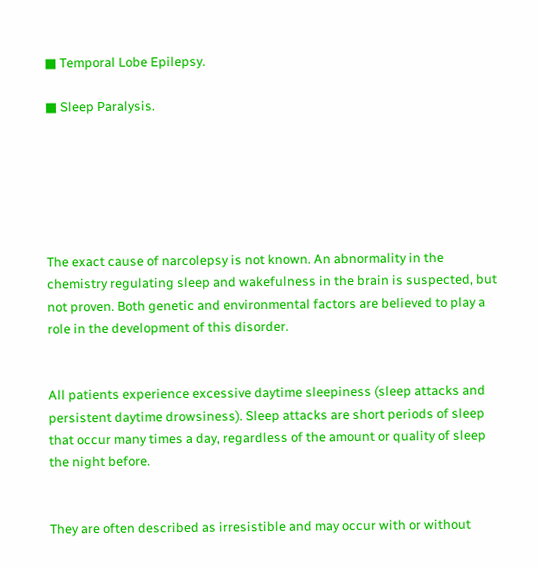■ Temporal Lobe Epilepsy.

■ Sleep Paralysis.






The exact cause of narcolepsy is not known. An abnormality in the chemistry regulating sleep and wakefulness in the brain is suspected, but not proven. Both genetic and environmental factors are believed to play a role in the development of this disorder.


All patients experience excessive daytime sleepiness (sleep attacks and persistent daytime drowsiness). Sleep attacks are short periods of sleep that occur many times a day, regardless of the amount or quality of sleep the night before.


They are often described as irresistible and may occur with or without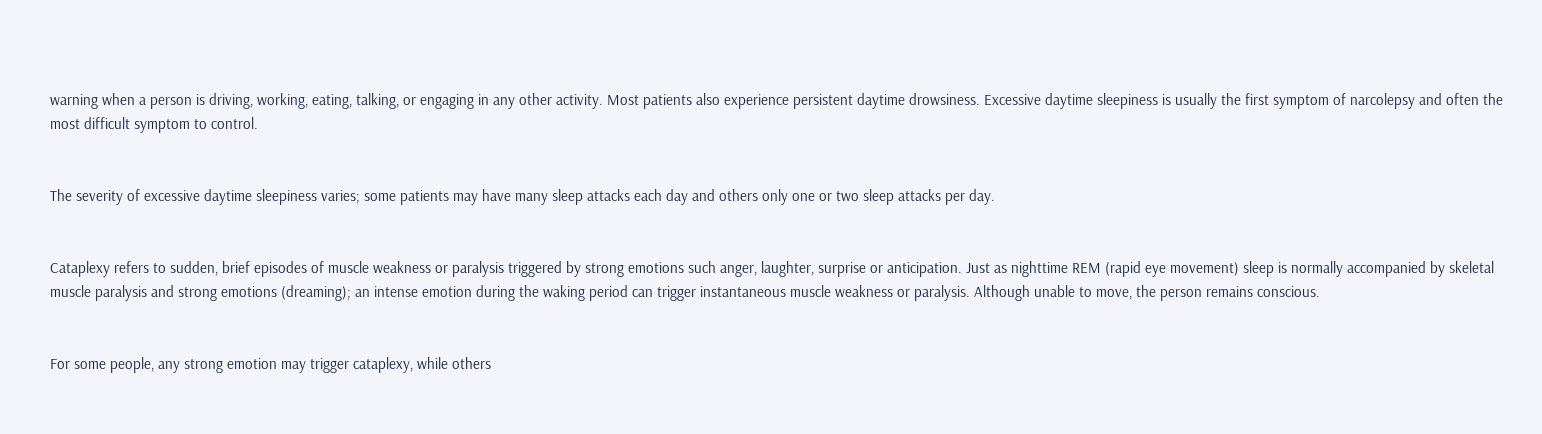warning when a person is driving, working, eating, talking, or engaging in any other activity. Most patients also experience persistent daytime drowsiness. Excessive daytime sleepiness is usually the first symptom of narcolepsy and often the most difficult symptom to control.


The severity of excessive daytime sleepiness varies; some patients may have many sleep attacks each day and others only one or two sleep attacks per day.


Cataplexy refers to sudden, brief episodes of muscle weakness or paralysis triggered by strong emotions such anger, laughter, surprise or anticipation. Just as nighttime REM (rapid eye movement) sleep is normally accompanied by skeletal muscle paralysis and strong emotions (dreaming); an intense emotion during the waking period can trigger instantaneous muscle weakness or paralysis. Although unable to move, the person remains conscious.


For some people, any strong emotion may trigger cataplexy, while others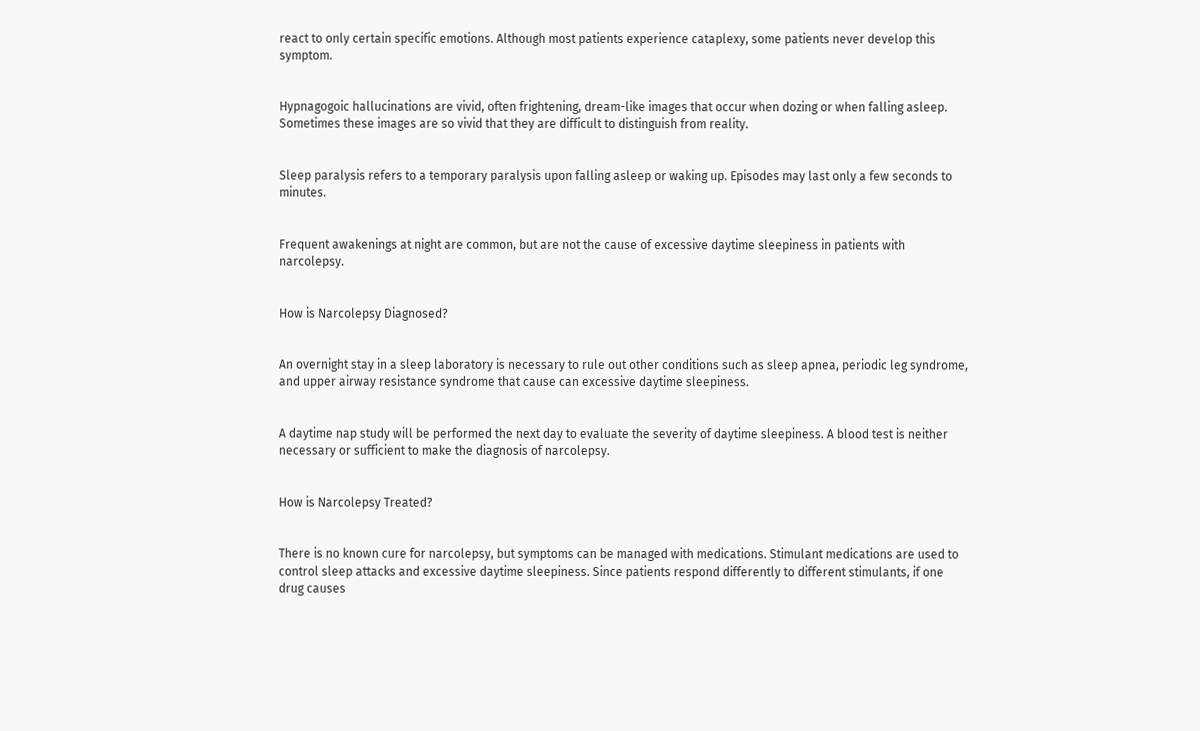react to only certain specific emotions. Although most patients experience cataplexy, some patients never develop this symptom.


Hypnagogoic hallucinations are vivid, often frightening, dream-like images that occur when dozing or when falling asleep. Sometimes these images are so vivid that they are difficult to distinguish from reality.


Sleep paralysis refers to a temporary paralysis upon falling asleep or waking up. Episodes may last only a few seconds to minutes.


Frequent awakenings at night are common, but are not the cause of excessive daytime sleepiness in patients with narcolepsy.


How is Narcolepsy Diagnosed?


An overnight stay in a sleep laboratory is necessary to rule out other conditions such as sleep apnea, periodic leg syndrome, and upper airway resistance syndrome that cause can excessive daytime sleepiness.


A daytime nap study will be performed the next day to evaluate the severity of daytime sleepiness. A blood test is neither necessary or sufficient to make the diagnosis of narcolepsy.


How is Narcolepsy Treated?


There is no known cure for narcolepsy, but symptoms can be managed with medications. Stimulant medications are used to control sleep attacks and excessive daytime sleepiness. Since patients respond differently to different stimulants, if one drug causes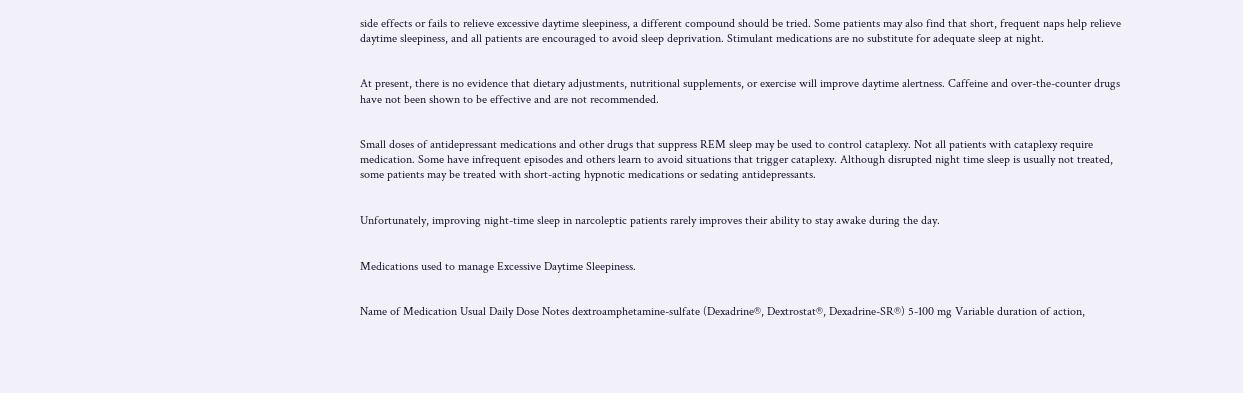side effects or fails to relieve excessive daytime sleepiness, a different compound should be tried. Some patients may also find that short, frequent naps help relieve daytime sleepiness, and all patients are encouraged to avoid sleep deprivation. Stimulant medications are no substitute for adequate sleep at night.


At present, there is no evidence that dietary adjustments, nutritional supplements, or exercise will improve daytime alertness. Caffeine and over-the-counter drugs have not been shown to be effective and are not recommended.


Small doses of antidepressant medications and other drugs that suppress REM sleep may be used to control cataplexy. Not all patients with cataplexy require medication. Some have infrequent episodes and others learn to avoid situations that trigger cataplexy. Although disrupted night time sleep is usually not treated, some patients may be treated with short-acting hypnotic medications or sedating antidepressants.


Unfortunately, improving night-time sleep in narcoleptic patients rarely improves their ability to stay awake during the day.


Medications used to manage Excessive Daytime Sleepiness.


Name of Medication Usual Daily Dose Notes dextroamphetamine-sulfate (Dexadrine®, Dextrostat®, Dexadrine-SR®) 5-100 mg Variable duration of action,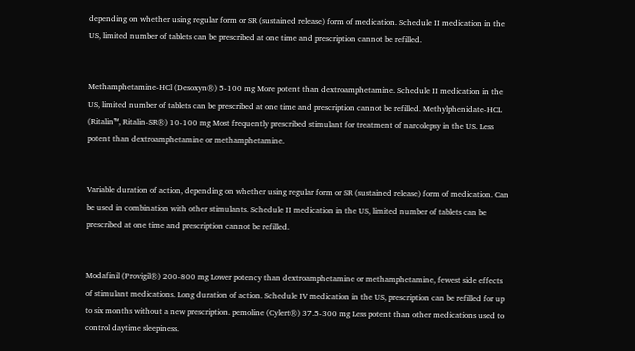depending on whether using regular form or SR (sustained release) form of medication. Schedule II medication in the US, limited number of tablets can be prescribed at one time and prescription cannot be refilled.


Methamphetamine-HCl (Desoxyn®) 5-100 mg More potent than dextroamphetamine. Schedule II medication in the US, limited number of tablets can be prescribed at one time and prescription cannot be refilled. Methylphenidate-HCL (Ritalin™, Ritalin-SR®) 10-100 mg Most frequently prescribed stimulant for treatment of narcolepsy in the US. Less potent than dextroamphetamine or methamphetamine.


Variable duration of action, depending on whether using regular form or SR (sustained release) form of medication. Can be used in combination with other stimulants. Schedule II medication in the US, limited number of tablets can be prescribed at one time and prescription cannot be refilled.


Modafinil (Provigil®) 200-800 mg Lower potency than dextroamphetamine or methamphetamine, fewest side effects of stimulant medications. Long duration of action. Schedule IV medication in the US, prescription can be refilled for up to six months without a new prescription. pemoline (Cylert®) 37.5-300 mg Less potent than other medications used to control daytime sleepiness.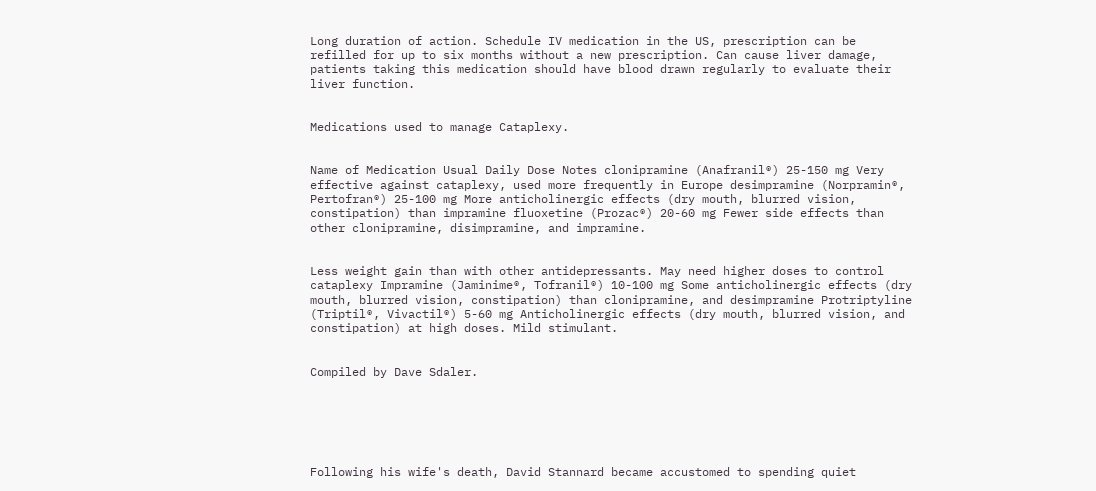Long duration of action. Schedule IV medication in the US, prescription can be refilled for up to six months without a new prescription. Can cause liver damage, patients taking this medication should have blood drawn regularly to evaluate their liver function.


Medications used to manage Cataplexy.


Name of Medication Usual Daily Dose Notes clonipramine (Anafranil®) 25-150 mg Very effective against cataplexy, used more frequently in Europe desimpramine (Norpramin®, Pertofran®) 25-100 mg More anticholinergic effects (dry mouth, blurred vision, constipation) than impramine fluoxetine (Prozac®) 20-60 mg Fewer side effects than other clonipramine, disimpramine, and impramine.


Less weight gain than with other antidepressants. May need higher doses to control cataplexy Impramine (Jaminime®, Tofranil®) 10-100 mg Some anticholinergic effects (dry mouth, blurred vision, constipation) than clonipramine, and desimpramine Protriptyline (Triptil®, Vivactil®) 5-60 mg Anticholinergic effects (dry mouth, blurred vision, and constipation) at high doses. Mild stimulant.


Compiled by Dave Sdaler.






Following his wife's death, David Stannard became accustomed to spending quiet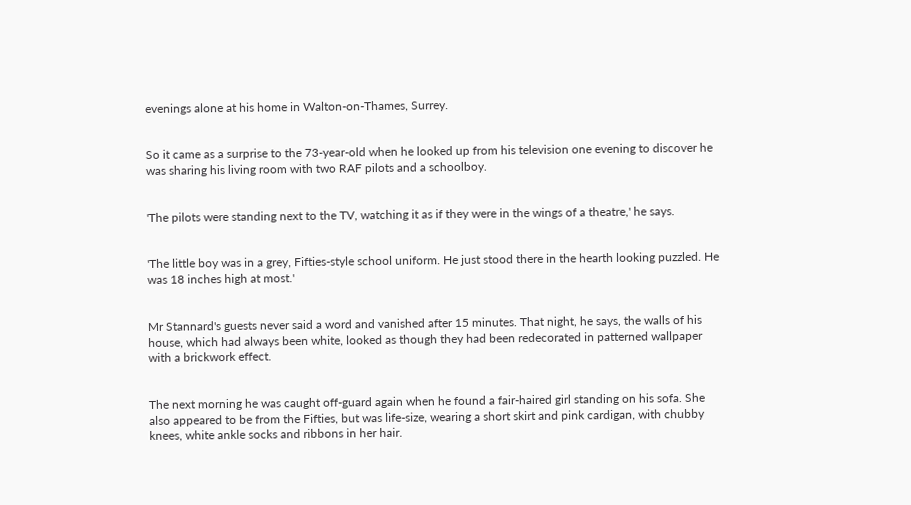evenings alone at his home in Walton-on-Thames, Surrey.


So it came as a surprise to the 73-year-old when he looked up from his television one evening to discover he was sharing his living room with two RAF pilots and a schoolboy.


'The pilots were standing next to the TV, watching it as if they were in the wings of a theatre,' he says.


'The little boy was in a grey, Fifties-style school uniform. He just stood there in the hearth looking puzzled. He was 18 inches high at most.'


Mr Stannard's guests never said a word and vanished after 15 minutes. That night, he says, the walls of his house, which had always been white, looked as though they had been redecorated in patterned wallpaper with a brickwork effect.


The next morning he was caught off-guard again when he found a fair-haired girl standing on his sofa. She also appeared to be from the Fifties, but was life-size, wearing a short skirt and pink cardigan, with chubby knees, white ankle socks and ribbons in her hair.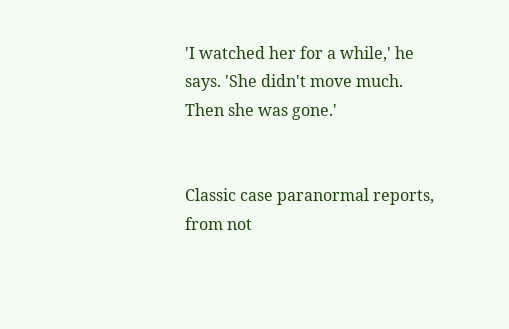'I watched her for a while,' he says. 'She didn't move much. Then she was gone.'


Classic case paranormal reports, from not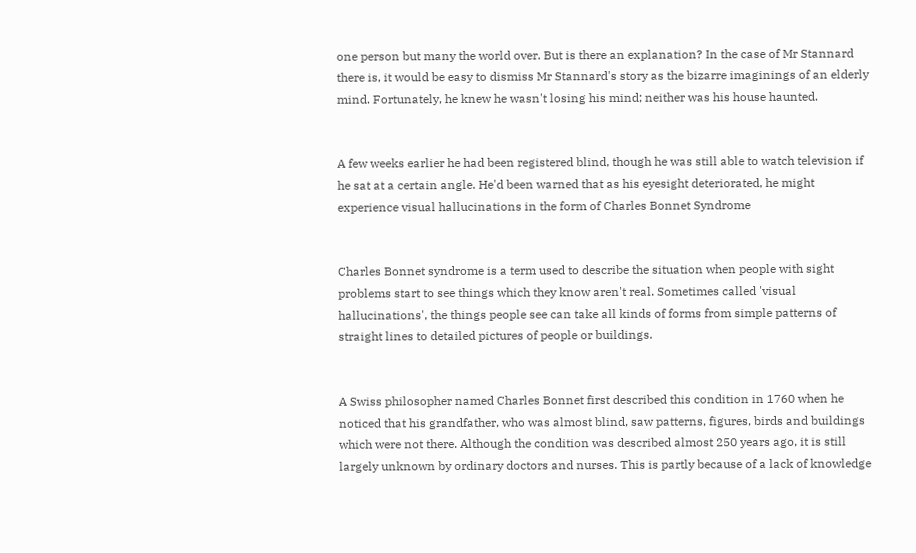one person but many the world over. But is there an explanation? In the case of Mr Stannard there is, it would be easy to dismiss Mr Stannard's story as the bizarre imaginings of an elderly mind. Fortunately, he knew he wasn't losing his mind; neither was his house haunted.


A few weeks earlier he had been registered blind, though he was still able to watch television if he sat at a certain angle. He'd been warned that as his eyesight deteriorated, he might experience visual hallucinations in the form of Charles Bonnet Syndrome


Charles Bonnet syndrome is a term used to describe the situation when people with sight problems start to see things which they know aren't real. Sometimes called 'visual hallucinations', the things people see can take all kinds of forms from simple patterns of straight lines to detailed pictures of people or buildings.


A Swiss philosopher named Charles Bonnet first described this condition in 1760 when he noticed that his grandfather, who was almost blind, saw patterns, figures, birds and buildings which were not there. Although the condition was described almost 250 years ago, it is still largely unknown by ordinary doctors and nurses. This is partly because of a lack of knowledge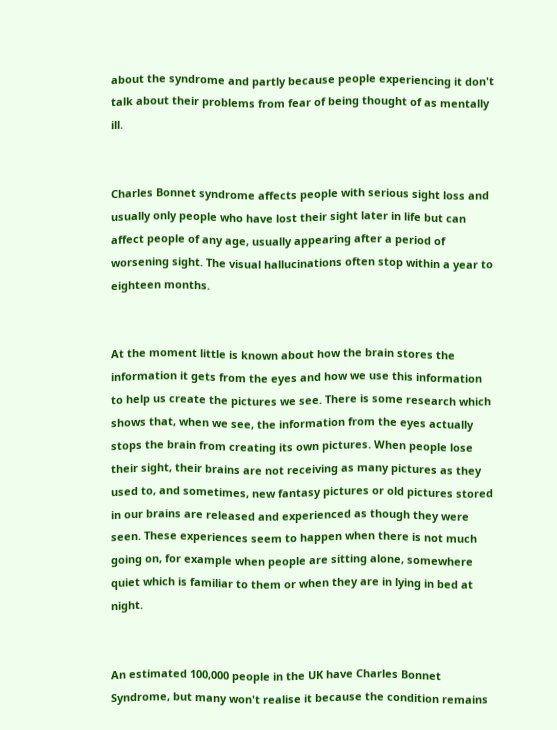about the syndrome and partly because people experiencing it don't talk about their problems from fear of being thought of as mentally ill.


Charles Bonnet syndrome affects people with serious sight loss and usually only people who have lost their sight later in life but can affect people of any age, usually appearing after a period of worsening sight. The visual hallucinations often stop within a year to eighteen months.


At the moment little is known about how the brain stores the information it gets from the eyes and how we use this information to help us create the pictures we see. There is some research which shows that, when we see, the information from the eyes actually stops the brain from creating its own pictures. When people lose their sight, their brains are not receiving as many pictures as they used to, and sometimes, new fantasy pictures or old pictures stored in our brains are released and experienced as though they were seen. These experiences seem to happen when there is not much going on, for example when people are sitting alone, somewhere quiet which is familiar to them or when they are in lying in bed at night.


An estimated 100,000 people in the UK have Charles Bonnet Syndrome, but many won't realise it because the condition remains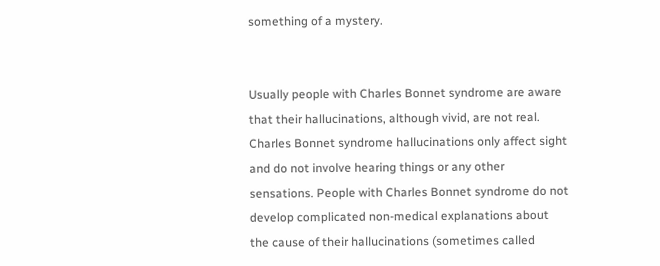something of a mystery.


Usually people with Charles Bonnet syndrome are aware that their hallucinations, although vivid, are not real. Charles Bonnet syndrome hallucinations only affect sight and do not involve hearing things or any other sensations. People with Charles Bonnet syndrome do not develop complicated non-medical explanations about the cause of their hallucinations (sometimes called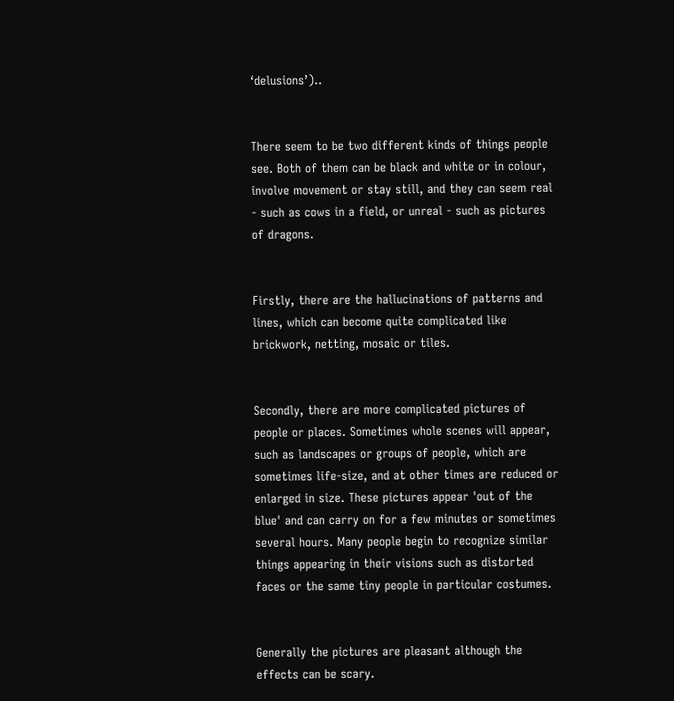‘delusions’)..


There seem to be two different kinds of things people see. Both of them can be black and white or in colour, involve movement or stay still, and they can seem real - such as cows in a field, or unreal - such as pictures of dragons.


Firstly, there are the hallucinations of patterns and lines, which can become quite complicated like brickwork, netting, mosaic or tiles.


Secondly, there are more complicated pictures of people or places. Sometimes whole scenes will appear, such as landscapes or groups of people, which are sometimes life-size, and at other times are reduced or enlarged in size. These pictures appear 'out of the blue' and can carry on for a few minutes or sometimes several hours. Many people begin to recognize similar things appearing in their visions such as distorted faces or the same tiny people in particular costumes.


Generally the pictures are pleasant although the effects can be scary.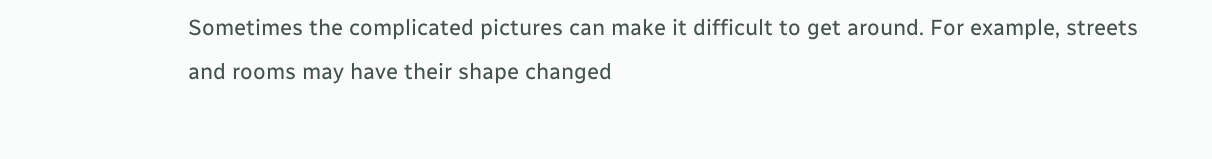Sometimes the complicated pictures can make it difficult to get around. For example, streets and rooms may have their shape changed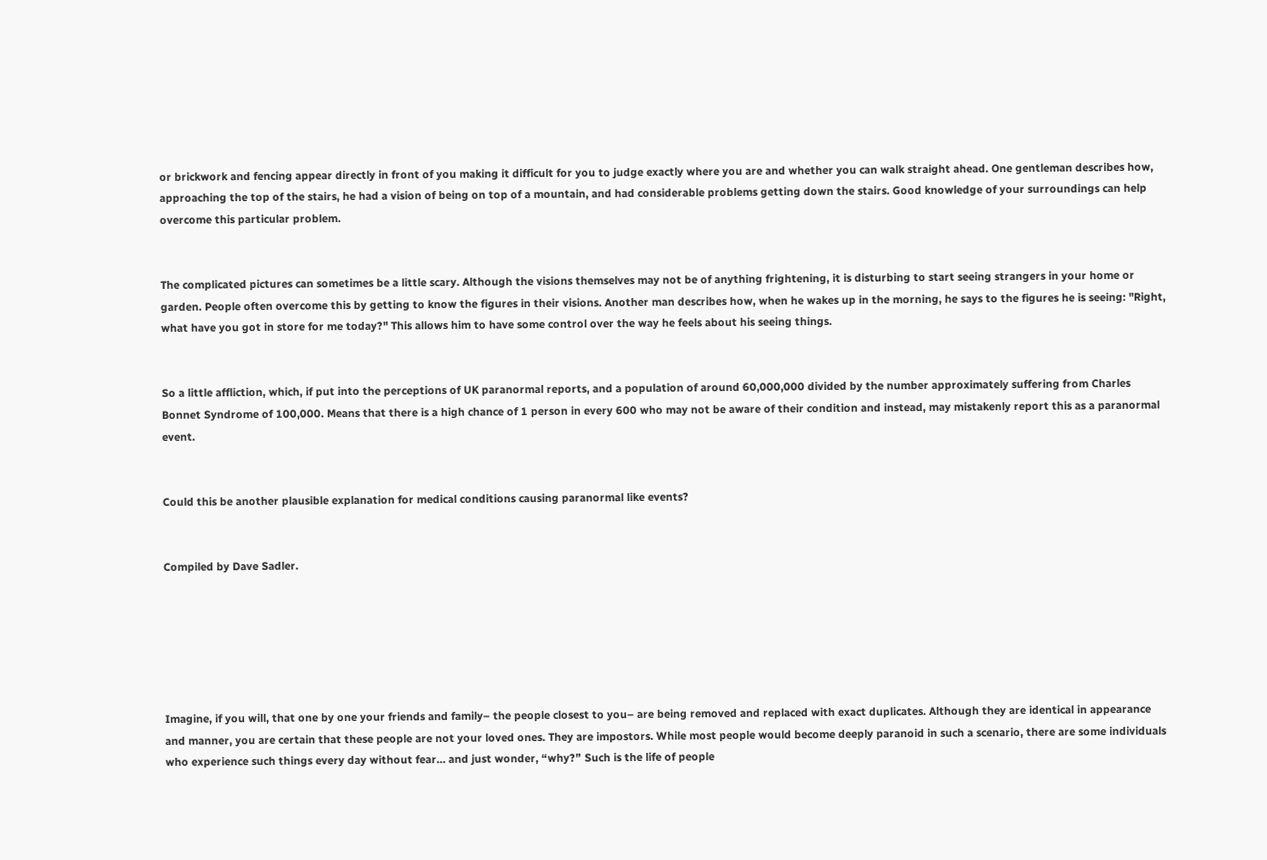or brickwork and fencing appear directly in front of you making it difficult for you to judge exactly where you are and whether you can walk straight ahead. One gentleman describes how, approaching the top of the stairs, he had a vision of being on top of a mountain, and had considerable problems getting down the stairs. Good knowledge of your surroundings can help overcome this particular problem.


The complicated pictures can sometimes be a little scary. Although the visions themselves may not be of anything frightening, it is disturbing to start seeing strangers in your home or garden. People often overcome this by getting to know the figures in their visions. Another man describes how, when he wakes up in the morning, he says to the figures he is seeing: "Right, what have you got in store for me today?" This allows him to have some control over the way he feels about his seeing things.


So a little affliction, which, if put into the perceptions of UK paranormal reports, and a population of around 60,000,000 divided by the number approximately suffering from Charles Bonnet Syndrome of 100,000. Means that there is a high chance of 1 person in every 600 who may not be aware of their condition and instead, may mistakenly report this as a paranormal event.


Could this be another plausible explanation for medical conditions causing paranormal like events?


Compiled by Dave Sadler.






Imagine, if you will, that one by one your friends and family– the people closest to you– are being removed and replaced with exact duplicates. Although they are identical in appearance and manner, you are certain that these people are not your loved ones. They are impostors. While most people would become deeply paranoid in such a scenario, there are some individuals who experience such things every day without fear… and just wonder, “why?” Such is the life of people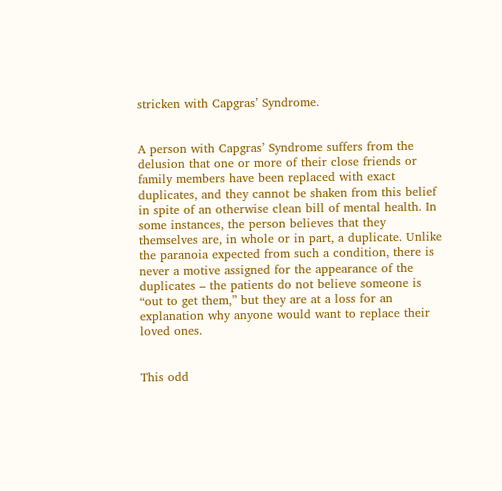stricken with Capgras’ Syndrome.


A person with Capgras’ Syndrome suffers from the delusion that one or more of their close friends or family members have been replaced with exact duplicates, and they cannot be shaken from this belief in spite of an otherwise clean bill of mental health. In some instances, the person believes that they themselves are, in whole or in part, a duplicate. Unlike the paranoia expected from such a condition, there is never a motive assigned for the appearance of the duplicates – the patients do not believe someone is “out to get them,” but they are at a loss for an explanation why anyone would want to replace their loved ones.


This odd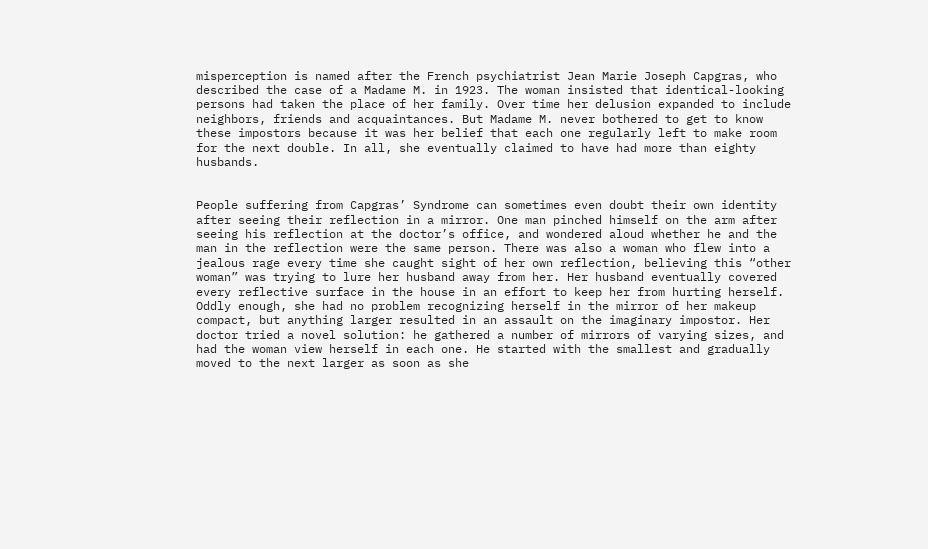misperception is named after the French psychiatrist Jean Marie Joseph Capgras, who described the case of a Madame M. in 1923. The woman insisted that identical-looking persons had taken the place of her family. Over time her delusion expanded to include neighbors, friends and acquaintances. But Madame M. never bothered to get to know these impostors because it was her belief that each one regularly left to make room for the next double. In all, she eventually claimed to have had more than eighty husbands.


People suffering from Capgras’ Syndrome can sometimes even doubt their own identity after seeing their reflection in a mirror. One man pinched himself on the arm after seeing his reflection at the doctor’s office, and wondered aloud whether he and the man in the reflection were the same person. There was also a woman who flew into a jealous rage every time she caught sight of her own reflection, believing this “other woman” was trying to lure her husband away from her. Her husband eventually covered every reflective surface in the house in an effort to keep her from hurting herself. Oddly enough, she had no problem recognizing herself in the mirror of her makeup compact, but anything larger resulted in an assault on the imaginary impostor. Her doctor tried a novel solution: he gathered a number of mirrors of varying sizes, and had the woman view herself in each one. He started with the smallest and gradually moved to the next larger as soon as she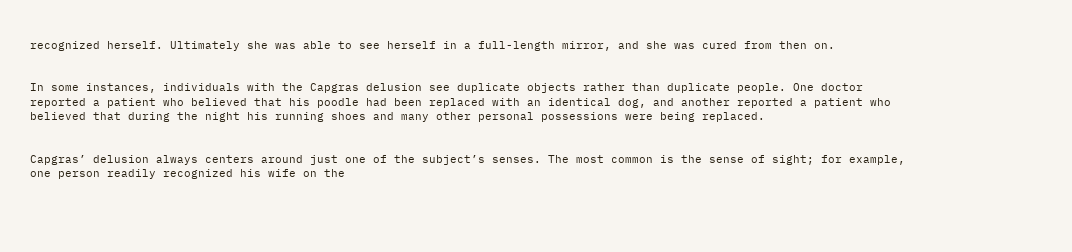recognized herself. Ultimately she was able to see herself in a full-length mirror, and she was cured from then on.


In some instances, individuals with the Capgras delusion see duplicate objects rather than duplicate people. One doctor reported a patient who believed that his poodle had been replaced with an identical dog, and another reported a patient who believed that during the night his running shoes and many other personal possessions were being replaced.


Capgras’ delusion always centers around just one of the subject’s senses. The most common is the sense of sight; for example, one person readily recognized his wife on the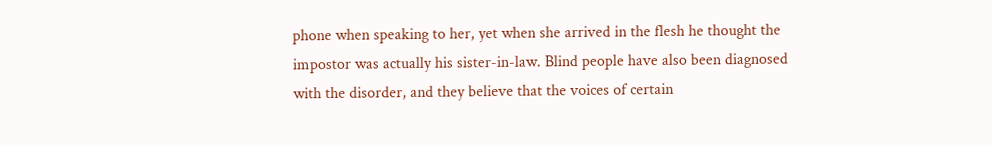phone when speaking to her, yet when she arrived in the flesh he thought the impostor was actually his sister-in-law. Blind people have also been diagnosed with the disorder, and they believe that the voices of certain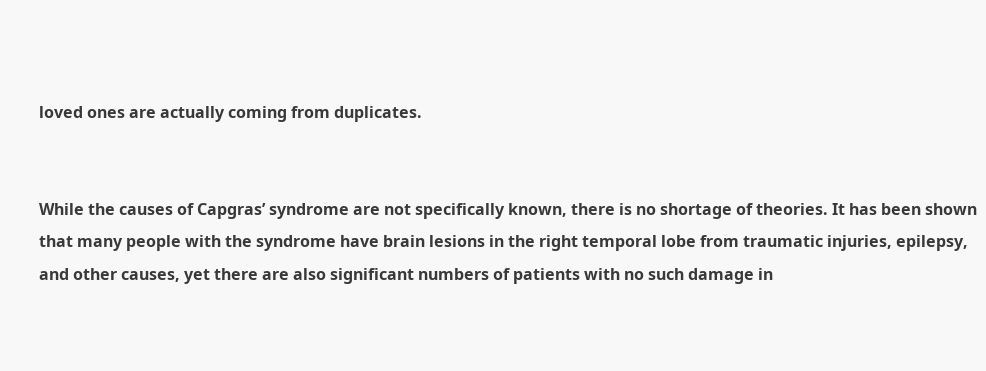loved ones are actually coming from duplicates.


While the causes of Capgras’ syndrome are not specifically known, there is no shortage of theories. It has been shown that many people with the syndrome have brain lesions in the right temporal lobe from traumatic injuries, epilepsy, and other causes, yet there are also significant numbers of patients with no such damage in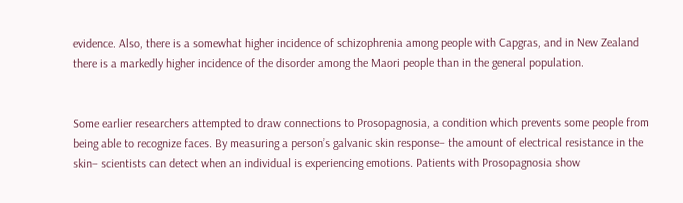evidence. Also, there is a somewhat higher incidence of schizophrenia among people with Capgras, and in New Zealand there is a markedly higher incidence of the disorder among the Maori people than in the general population.


Some earlier researchers attempted to draw connections to Prosopagnosia, a condition which prevents some people from being able to recognize faces. By measuring a person’s galvanic skin response– the amount of electrical resistance in the skin– scientists can detect when an individual is experiencing emotions. Patients with Prosopagnosia show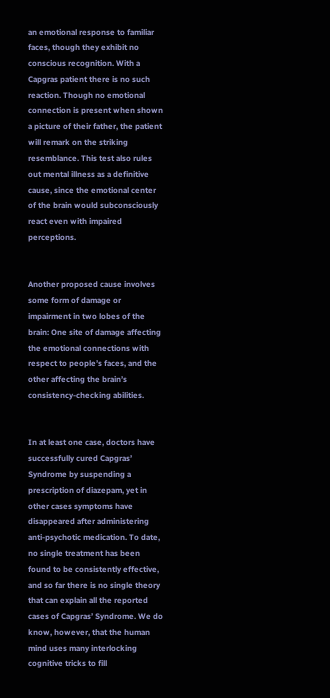an emotional response to familiar faces, though they exhibit no conscious recognition. With a Capgras patient there is no such reaction. Though no emotional connection is present when shown a picture of their father, the patient will remark on the striking resemblance. This test also rules out mental illness as a definitive cause, since the emotional center of the brain would subconsciously react even with impaired perceptions.


Another proposed cause involves some form of damage or impairment in two lobes of the brain: One site of damage affecting the emotional connections with respect to people’s faces, and the other affecting the brain’s consistency-checking abilities.


In at least one case, doctors have successfully cured Capgras’ Syndrome by suspending a prescription of diazepam, yet in other cases symptoms have disappeared after administering anti-psychotic medication. To date, no single treatment has been found to be consistently effective, and so far there is no single theory that can explain all the reported cases of Capgras’ Syndrome. We do know, however, that the human mind uses many interlocking cognitive tricks to fill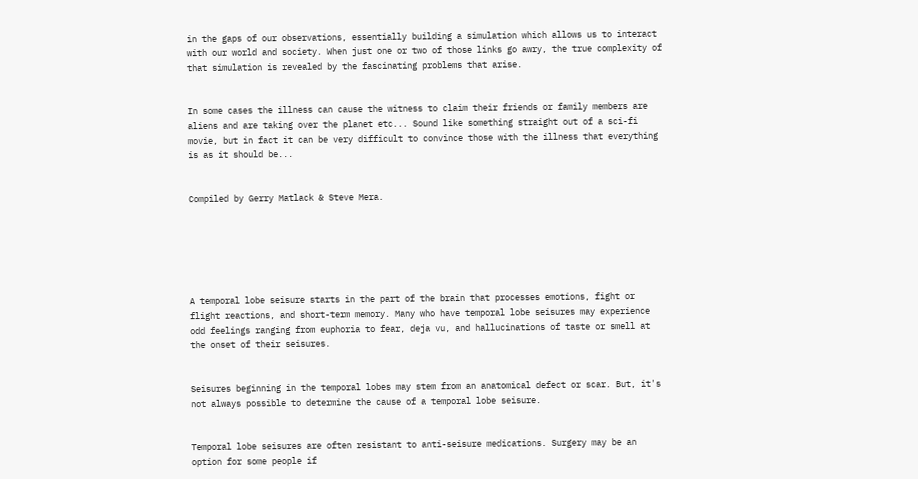in the gaps of our observations, essentially building a simulation which allows us to interact with our world and society. When just one or two of those links go awry, the true complexity of that simulation is revealed by the fascinating problems that arise.


In some cases the illness can cause the witness to claim their friends or family members are aliens and are taking over the planet etc... Sound like something straight out of a sci-fi movie, but in fact it can be very difficult to convince those with the illness that everything is as it should be...


Compiled by Gerry Matlack & Steve Mera.






A temporal lobe seisure starts in the part of the brain that processes emotions, fight or flight reactions, and short-term memory. Many who have temporal lobe seisures may experience odd feelings ranging from euphoria to fear, deja vu, and hallucinations of taste or smell at the onset of their seisures.


Seisures beginning in the temporal lobes may stem from an anatomical defect or scar. But, it's not always possible to determine the cause of a temporal lobe seisure.


Temporal lobe seisures are often resistant to anti-seisure medications. Surgery may be an option for some people if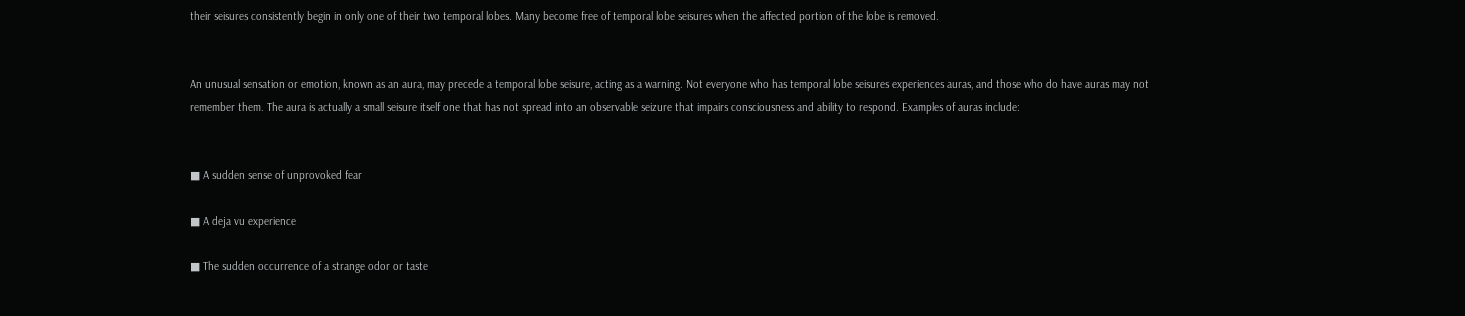their seisures consistently begin in only one of their two temporal lobes. Many become free of temporal lobe seisures when the affected portion of the lobe is removed.


An unusual sensation or emotion, known as an aura, may precede a temporal lobe seisure, acting as a warning. Not everyone who has temporal lobe seisures experiences auras, and those who do have auras may not remember them. The aura is actually a small seisure itself one that has not spread into an observable seizure that impairs consciousness and ability to respond. Examples of auras include:


■ A sudden sense of unprovoked fear

■ A deja vu experience

■ The sudden occurrence of a strange odor or taste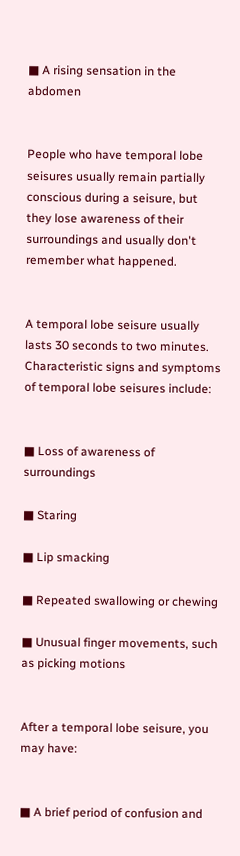■ A rising sensation in the abdomen


People who have temporal lobe seisures usually remain partially conscious during a seisure, but they lose awareness of their surroundings and usually don't remember what happened.


A temporal lobe seisure usually lasts 30 seconds to two minutes. Characteristic signs and symptoms of temporal lobe seisures include:


■ Loss of awareness of surroundings

■ Staring

■ Lip smacking

■ Repeated swallowing or chewing

■ Unusual finger movements, such as picking motions


After a temporal lobe seisure, you may have:


■ A brief period of confusion and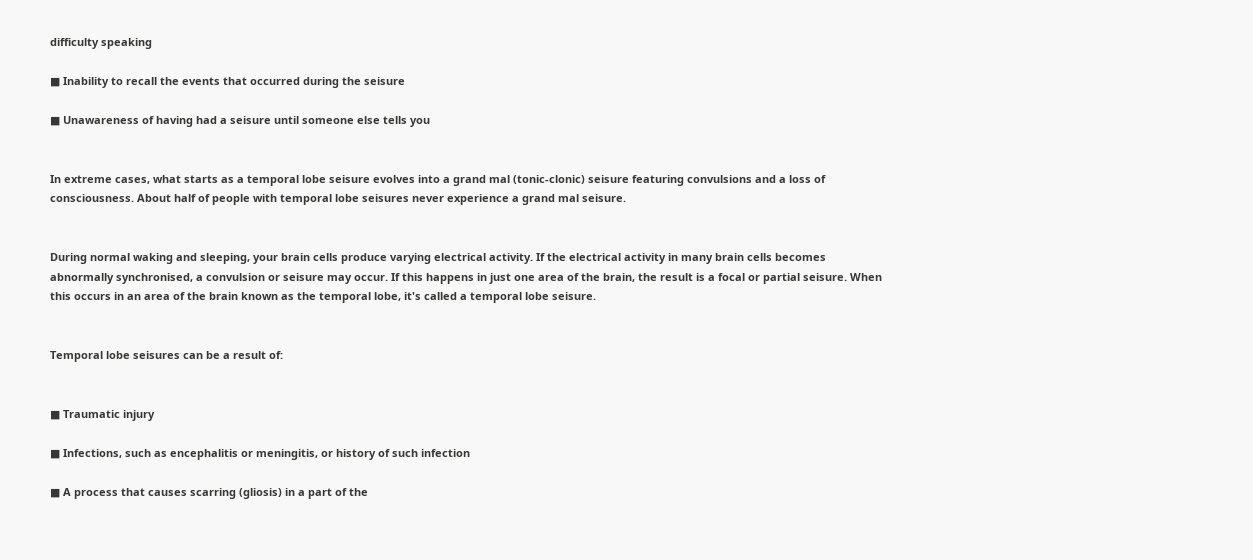difficulty speaking

■ Inability to recall the events that occurred during the seisure

■ Unawareness of having had a seisure until someone else tells you


In extreme cases, what starts as a temporal lobe seisure evolves into a grand mal (tonic-clonic) seisure featuring convulsions and a loss of consciousness. About half of people with temporal lobe seisures never experience a grand mal seisure.


During normal waking and sleeping, your brain cells produce varying electrical activity. If the electrical activity in many brain cells becomes abnormally synchronised, a convulsion or seisure may occur. If this happens in just one area of the brain, the result is a focal or partial seisure. When this occurs in an area of the brain known as the temporal lobe, it's called a temporal lobe seisure.


Temporal lobe seisures can be a result of:


■ Traumatic injury

■ Infections, such as encephalitis or meningitis, or history of such infection

■ A process that causes scarring (gliosis) in a part of the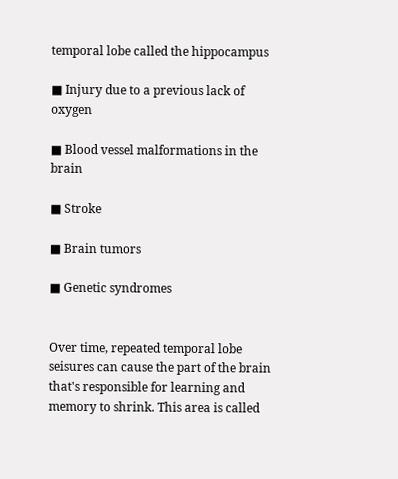temporal lobe called the hippocampus

■ Injury due to a previous lack of oxygen

■ Blood vessel malformations in the brain

■ Stroke

■ Brain tumors

■ Genetic syndromes


Over time, repeated temporal lobe seisures can cause the part of the brain that's responsible for learning and memory to shrink. This area is called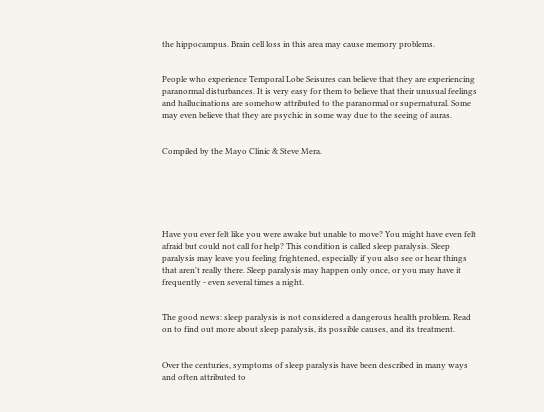the hippocampus. Brain cell loss in this area may cause memory problems.


People who experience Temporal Lobe Seisures can believe that they are experiencing paranormal disturbances. It is very easy for them to believe that their unusual feelings and hallucinations are somehow attributed to the paranormal or supernatural. Some may even believe that they are psychic in some way due to the seeing of auras.


Compiled by the Mayo Clinic & Steve Mera.






Have you ever felt like you were awake but unable to move? You might have even felt afraid but could not call for help? This condition is called sleep paralysis. Sleep paralysis may leave you feeling frightened, especially if you also see or hear things that aren't really there. Sleep paralysis may happen only once, or you may have it frequently - even several times a night.


The good news: sleep paralysis is not considered a dangerous health problem. Read on to find out more about sleep paralysis, its possible causes, and its treatment.


Over the centuries, symptoms of sleep paralysis have been described in many ways and often attributed to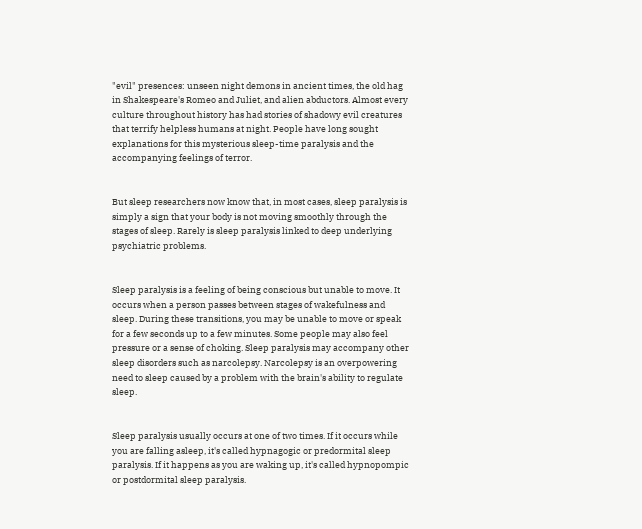"evil" presences: unseen night demons in ancient times, the old hag in Shakespeare's Romeo and Juliet, and alien abductors. Almost every culture throughout history has had stories of shadowy evil creatures that terrify helpless humans at night. People have long sought explanations for this mysterious sleep-time paralysis and the accompanying feelings of terror.


But sleep researchers now know that, in most cases, sleep paralysis is simply a sign that your body is not moving smoothly through the stages of sleep. Rarely is sleep paralysis linked to deep underlying psychiatric problems.


Sleep paralysis is a feeling of being conscious but unable to move. It occurs when a person passes between stages of wakefulness and sleep. During these transitions, you may be unable to move or speak for a few seconds up to a few minutes. Some people may also feel pressure or a sense of choking. Sleep paralysis may accompany other sleep disorders such as narcolepsy. Narcolepsy is an overpowering need to sleep caused by a problem with the brain's ability to regulate sleep.


Sleep paralysis usually occurs at one of two times. If it occurs while you are falling asleep, it's called hypnagogic or predormital sleep paralysis. If it happens as you are waking up, it's called hypnopompic or postdormital sleep paralysis.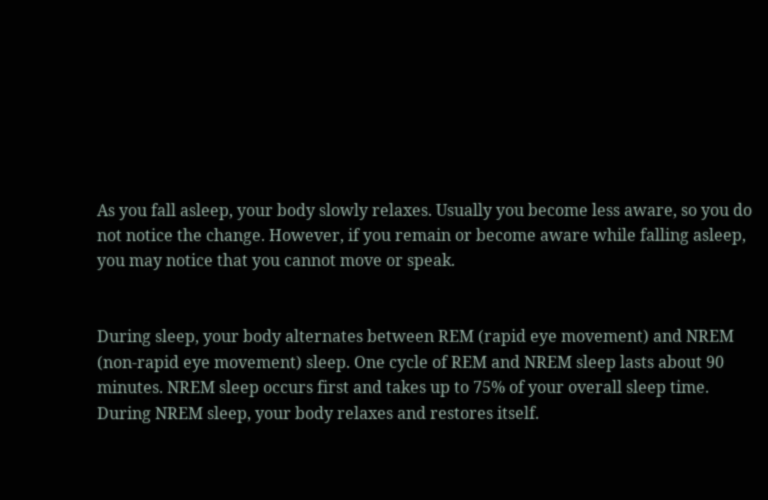As you fall asleep, your body slowly relaxes. Usually you become less aware, so you do not notice the change. However, if you remain or become aware while falling asleep, you may notice that you cannot move or speak.


During sleep, your body alternates between REM (rapid eye movement) and NREM (non-rapid eye movement) sleep. One cycle of REM and NREM sleep lasts about 90 minutes. NREM sleep occurs first and takes up to 75% of your overall sleep time. During NREM sleep, your body relaxes and restores itself.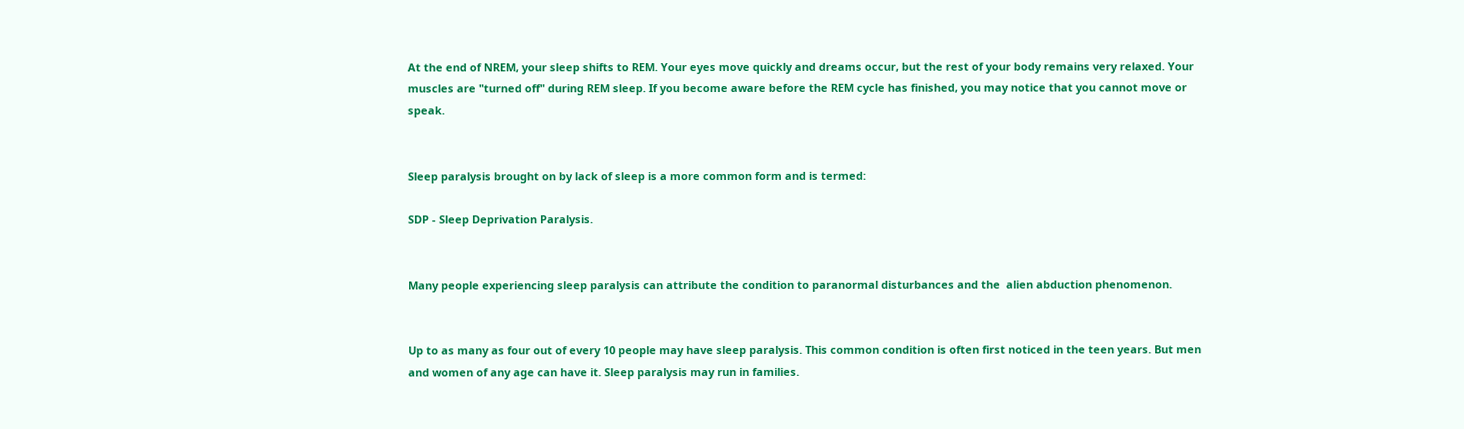At the end of NREM, your sleep shifts to REM. Your eyes move quickly and dreams occur, but the rest of your body remains very relaxed. Your muscles are "turned off" during REM sleep. If you become aware before the REM cycle has finished, you may notice that you cannot move or speak.


Sleep paralysis brought on by lack of sleep is a more common form and is termed:

SDP - Sleep Deprivation Paralysis.


Many people experiencing sleep paralysis can attribute the condition to paranormal disturbances and the  alien abduction phenomenon.


Up to as many as four out of every 10 people may have sleep paralysis. This common condition is often first noticed in the teen years. But men and women of any age can have it. Sleep paralysis may run in families.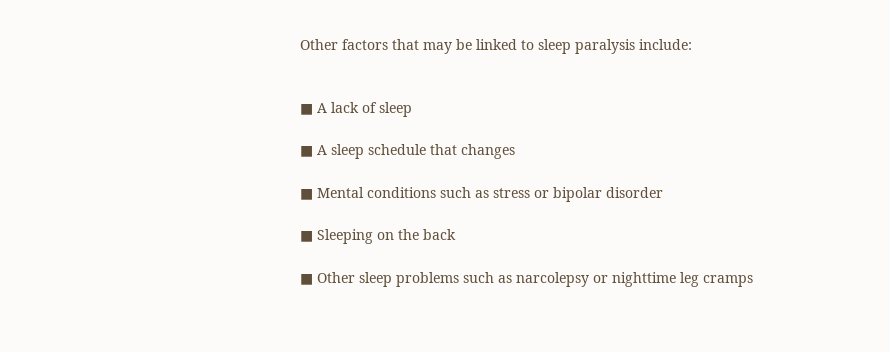Other factors that may be linked to sleep paralysis include:


■ A lack of sleep

■ A sleep schedule that changes

■ Mental conditions such as stress or bipolar disorder

■ Sleeping on the back

■ Other sleep problems such as narcolepsy or nighttime leg cramps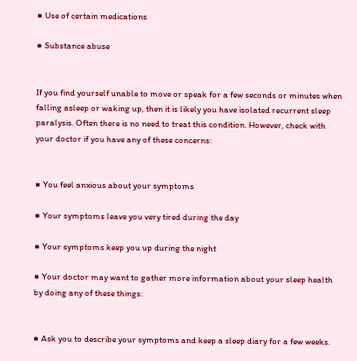■ Use of certain medications

■ Substance abuse


If you find yourself unable to move or speak for a few seconds or minutes when falling asleep or waking up, then it is likely you have isolated recurrent sleep paralysis. Often there is no need to treat this condition. However, check with your doctor if you have any of these concerns:


■ You feel anxious about your symptoms

■ Your symptoms leave you very tired during the day

■ Your symptoms keep you up during the night

■ Your doctor may want to gather more information about your sleep health by doing any of these things:


■ Ask you to describe your symptoms and keep a sleep diary for a few weeks.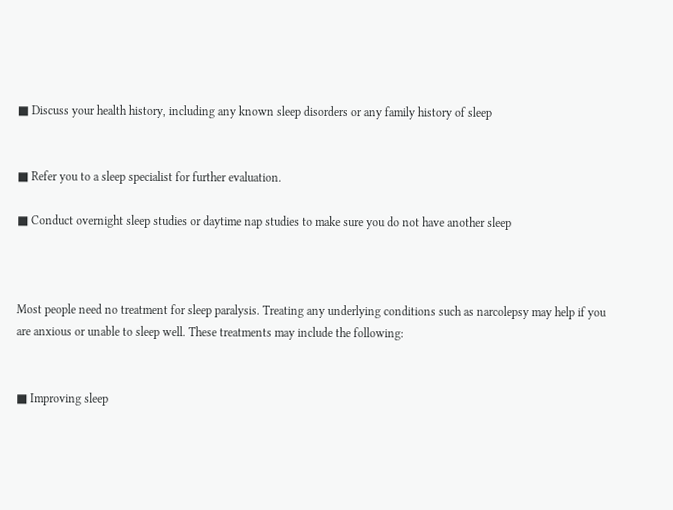■ Discuss your health history, including any known sleep disorders or any family history of sleep


■ Refer you to a sleep specialist for further evaluation.

■ Conduct overnight sleep studies or daytime nap studies to make sure you do not have another sleep



Most people need no treatment for sleep paralysis. Treating any underlying conditions such as narcolepsy may help if you are anxious or unable to sleep well. These treatments may include the following:


■ Improving sleep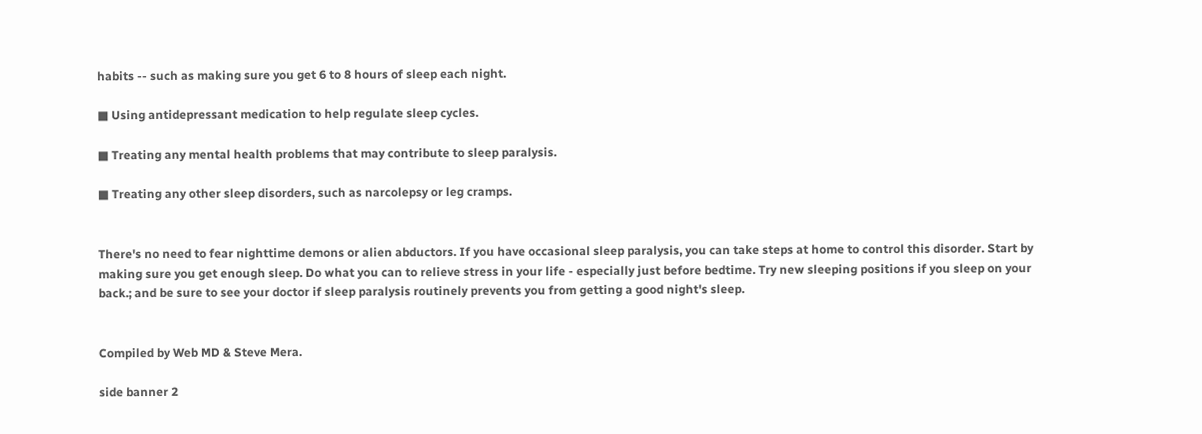habits -- such as making sure you get 6 to 8 hours of sleep each night.

■ Using antidepressant medication to help regulate sleep cycles.

■ Treating any mental health problems that may contribute to sleep paralysis.

■ Treating any other sleep disorders, such as narcolepsy or leg cramps.


There's no need to fear nighttime demons or alien abductors. If you have occasional sleep paralysis, you can take steps at home to control this disorder. Start by making sure you get enough sleep. Do what you can to relieve stress in your life - especially just before bedtime. Try new sleeping positions if you sleep on your back.; and be sure to see your doctor if sleep paralysis routinely prevents you from getting a good night's sleep.


Compiled by Web MD & Steve Mera.

side banner 2